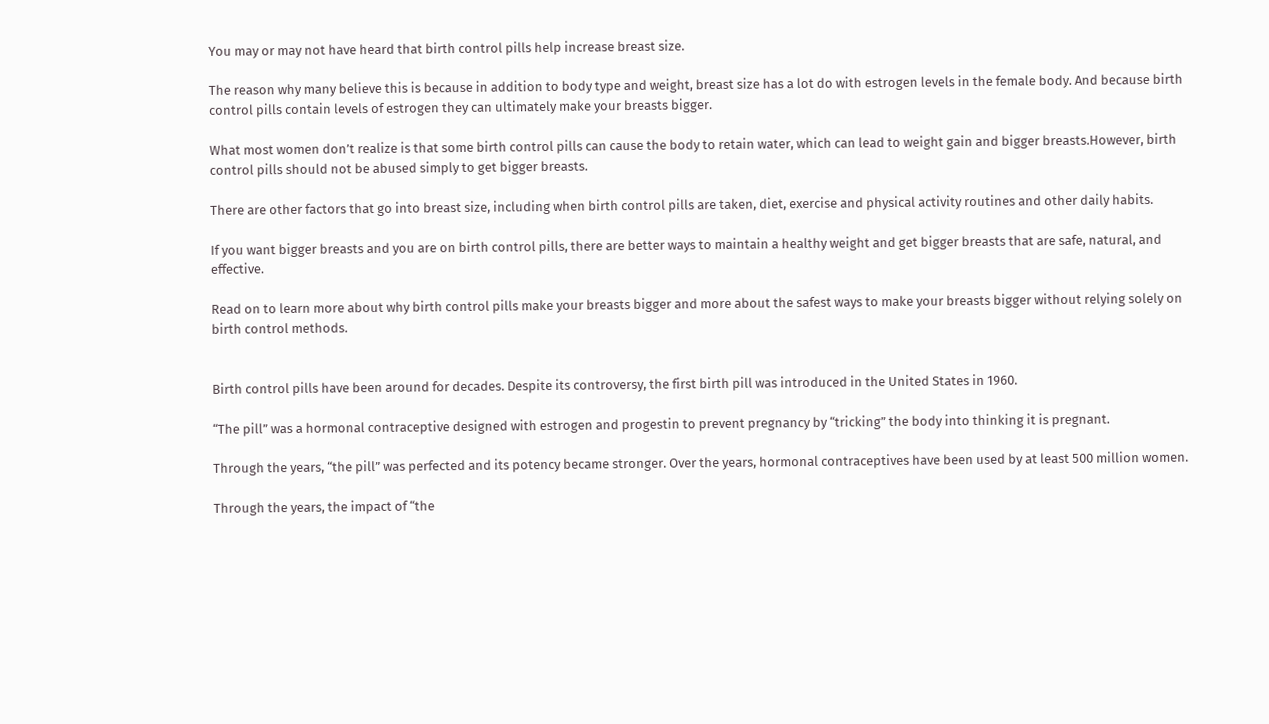You may or may not have heard that birth control pills help increase breast size.

The reason why many believe this is because in addition to body type and weight, breast size has a lot do with estrogen levels in the female body. And because birth control pills contain levels of estrogen they can ultimately make your breasts bigger.

What most women don’t realize is that some birth control pills can cause the body to retain water, which can lead to weight gain and bigger breasts.However, birth control pills should not be abused simply to get bigger breasts.

There are other factors that go into breast size, including when birth control pills are taken, diet, exercise and physical activity routines and other daily habits.

If you want bigger breasts and you are on birth control pills, there are better ways to maintain a healthy weight and get bigger breasts that are safe, natural, and effective.

Read on to learn more about why birth control pills make your breasts bigger and more about the safest ways to make your breasts bigger without relying solely on birth control methods.


Birth control pills have been around for decades. Despite its controversy, the first birth pill was introduced in the United States in 1960.

“The pill” was a hormonal contraceptive designed with estrogen and progestin to prevent pregnancy by “tricking” the body into thinking it is pregnant.

Through the years, “the pill” was perfected and its potency became stronger. Over the years, hormonal contraceptives have been used by at least 500 million women.

Through the years, the impact of “the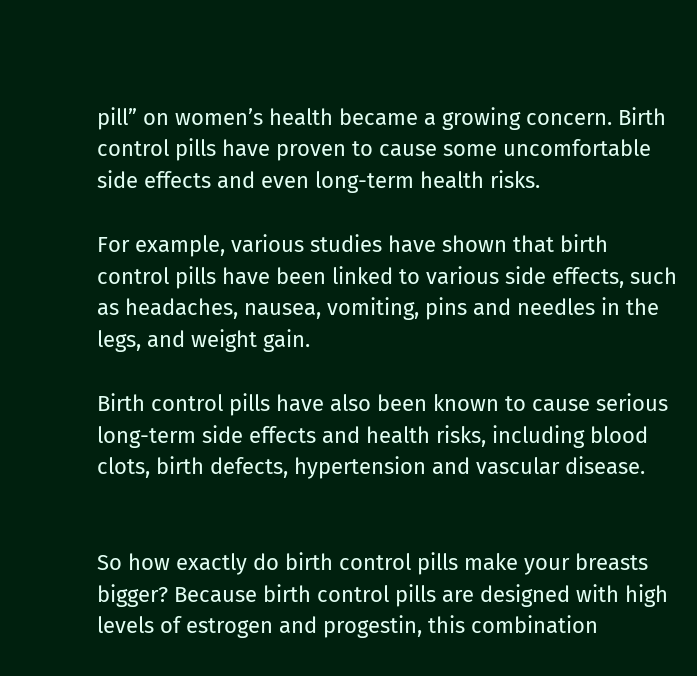pill” on women’s health became a growing concern. Birth control pills have proven to cause some uncomfortable side effects and even long-term health risks.

For example, various studies have shown that birth control pills have been linked to various side effects, such as headaches, nausea, vomiting, pins and needles in the legs, and weight gain.

Birth control pills have also been known to cause serious long-term side effects and health risks, including blood clots, birth defects, hypertension and vascular disease.


So how exactly do birth control pills make your breasts bigger? Because birth control pills are designed with high levels of estrogen and progestin, this combination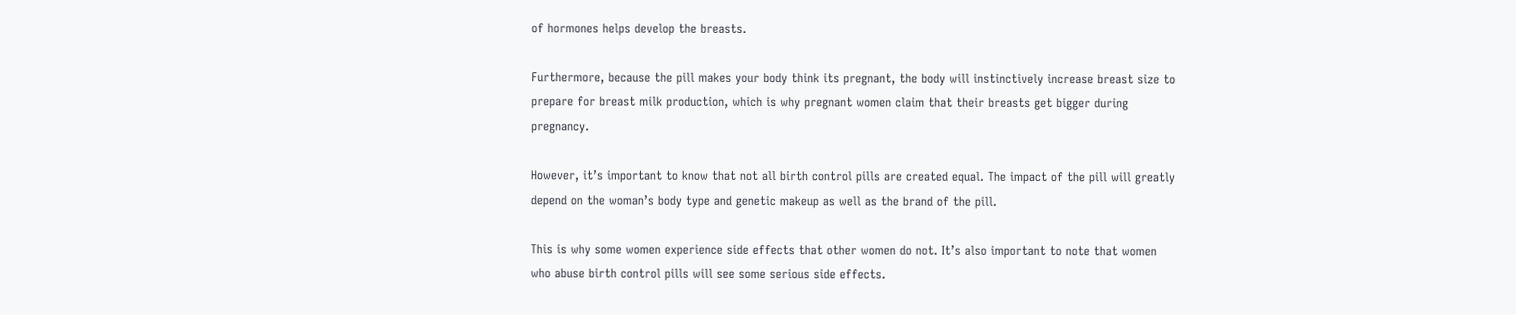of hormones helps develop the breasts.

Furthermore, because the pill makes your body think its pregnant, the body will instinctively increase breast size to prepare for breast milk production, which is why pregnant women claim that their breasts get bigger during pregnancy.

However, it’s important to know that not all birth control pills are created equal. The impact of the pill will greatly depend on the woman’s body type and genetic makeup as well as the brand of the pill.

This is why some women experience side effects that other women do not. It’s also important to note that women who abuse birth control pills will see some serious side effects.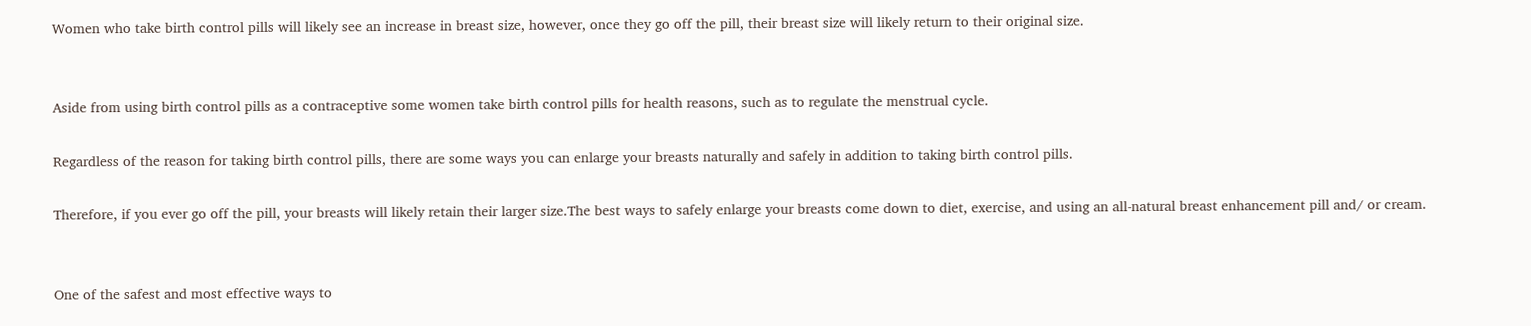Women who take birth control pills will likely see an increase in breast size, however, once they go off the pill, their breast size will likely return to their original size.


Aside from using birth control pills as a contraceptive some women take birth control pills for health reasons, such as to regulate the menstrual cycle.

Regardless of the reason for taking birth control pills, there are some ways you can enlarge your breasts naturally and safely in addition to taking birth control pills.

Therefore, if you ever go off the pill, your breasts will likely retain their larger size.The best ways to safely enlarge your breasts come down to diet, exercise, and using an all-natural breast enhancement pill and/ or cream.


One of the safest and most effective ways to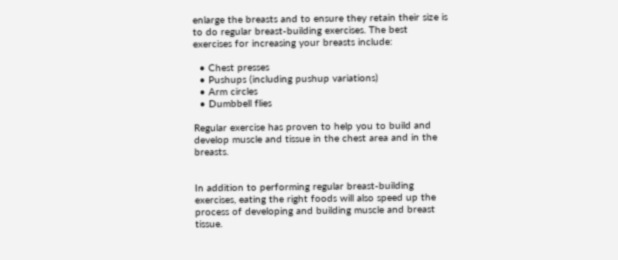enlarge the breasts and to ensure they retain their size is to do regular breast-building exercises. The best exercises for increasing your breasts include:

  • Chest presses
  • Pushups (including pushup variations)
  • Arm circles
  • Dumbbell flies

Regular exercise has proven to help you to build and develop muscle and tissue in the chest area and in the breasts.


In addition to performing regular breast-building exercises, eating the right foods will also speed up the process of developing and building muscle and breast tissue.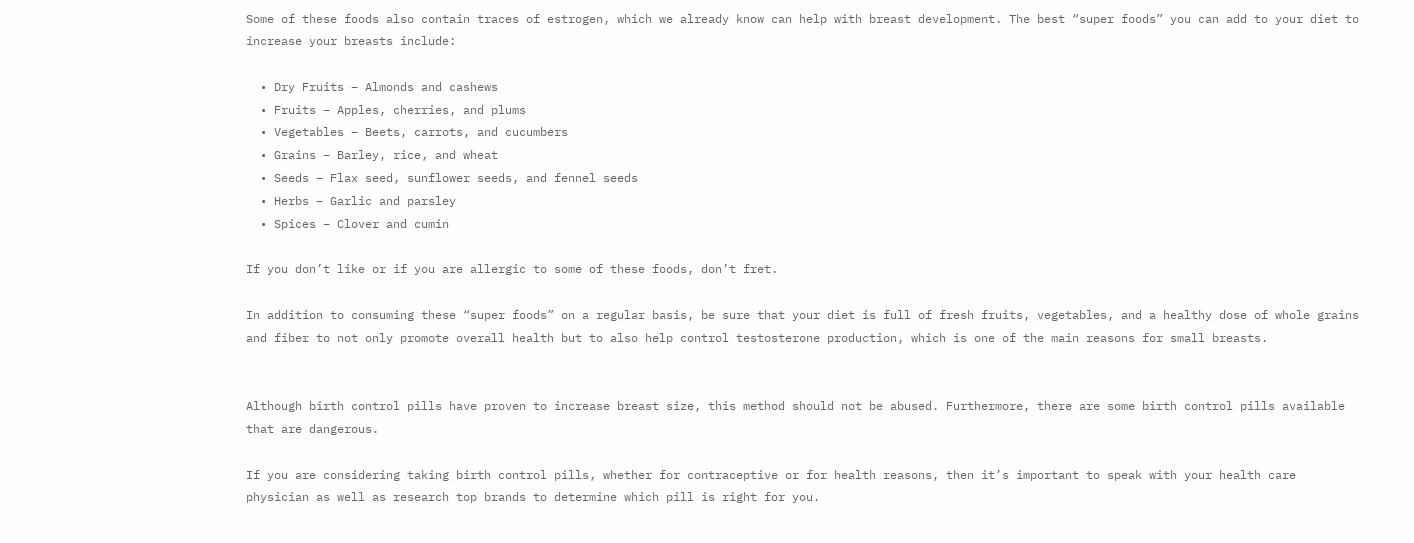Some of these foods also contain traces of estrogen, which we already know can help with breast development. The best “super foods” you can add to your diet to increase your breasts include:

  • Dry Fruits – Almonds and cashews
  • Fruits – Apples, cherries, and plums
  • Vegetables – Beets, carrots, and cucumbers
  • Grains – Barley, rice, and wheat
  • Seeds – Flax seed, sunflower seeds, and fennel seeds
  • Herbs – Garlic and parsley
  • Spices – Clover and cumin

If you don’t like or if you are allergic to some of these foods, don’t fret.

In addition to consuming these “super foods” on a regular basis, be sure that your diet is full of fresh fruits, vegetables, and a healthy dose of whole grains and fiber to not only promote overall health but to also help control testosterone production, which is one of the main reasons for small breasts.


Although birth control pills have proven to increase breast size, this method should not be abused. Furthermore, there are some birth control pills available that are dangerous.

If you are considering taking birth control pills, whether for contraceptive or for health reasons, then it’s important to speak with your health care physician as well as research top brands to determine which pill is right for you.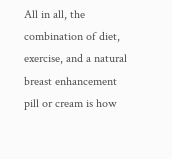All in all, the combination of diet, exercise, and a natural breast enhancement pill or cream is how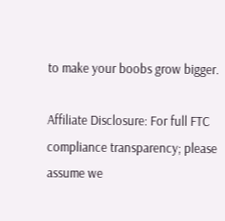to make your boobs grow bigger.

Affiliate Disclosure: For full FTC compliance transparency; please assume we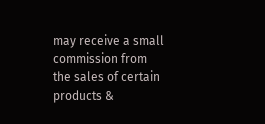may receive a small commission from the sales of certain products &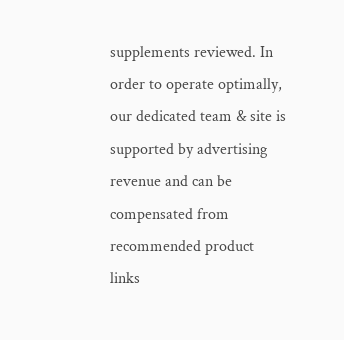supplements reviewed. In order to operate optimally, our dedicated team & site is supported by advertising revenue and can be compensated from recommended product links